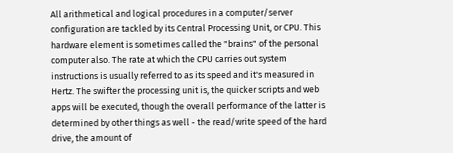All arithmetical and logical procedures in a computer/server configuration are tackled by its Central Processing Unit, or CPU. This hardware element is sometimes called the "brains" of the personal computer also. The rate at which the CPU carries out system instructions is usually referred to as its speed and it's measured in Hertz. The swifter the processing unit is, the quicker scripts and web apps will be executed, though the overall performance of the latter is determined by other things as well - the read/write speed of the hard drive, the amount of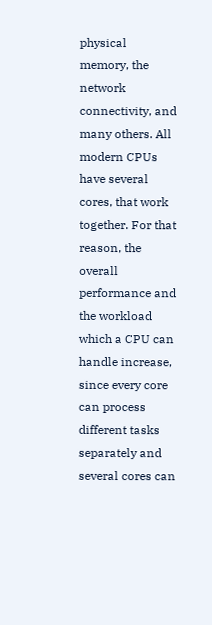physical memory, the network connectivity, and many others. All modern CPUs have several cores, that work together. For that reason, the overall performance and the workload which a CPU can handle increase, since every core can process different tasks separately and several cores can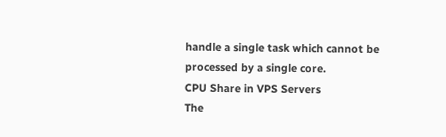handle a single task which cannot be processed by a single core.
CPU Share in VPS Servers
The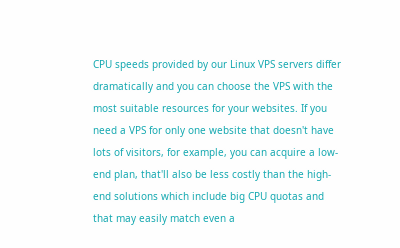CPU speeds provided by our Linux VPS servers differ dramatically and you can choose the VPS with the most suitable resources for your websites. If you need a VPS for only one website that doesn't have lots of visitors, for example, you can acquire a low-end plan, that'll also be less costly than the high-end solutions which include big CPU quotas and that may easily match even a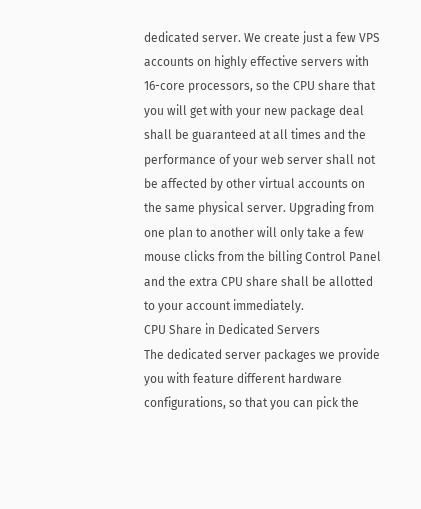dedicated server. We create just a few VPS accounts on highly effective servers with 16-core processors, so the CPU share that you will get with your new package deal shall be guaranteed at all times and the performance of your web server shall not be affected by other virtual accounts on the same physical server. Upgrading from one plan to another will only take a few mouse clicks from the billing Control Panel and the extra CPU share shall be allotted to your account immediately.
CPU Share in Dedicated Servers
The dedicated server packages we provide you with feature different hardware configurations, so that you can pick the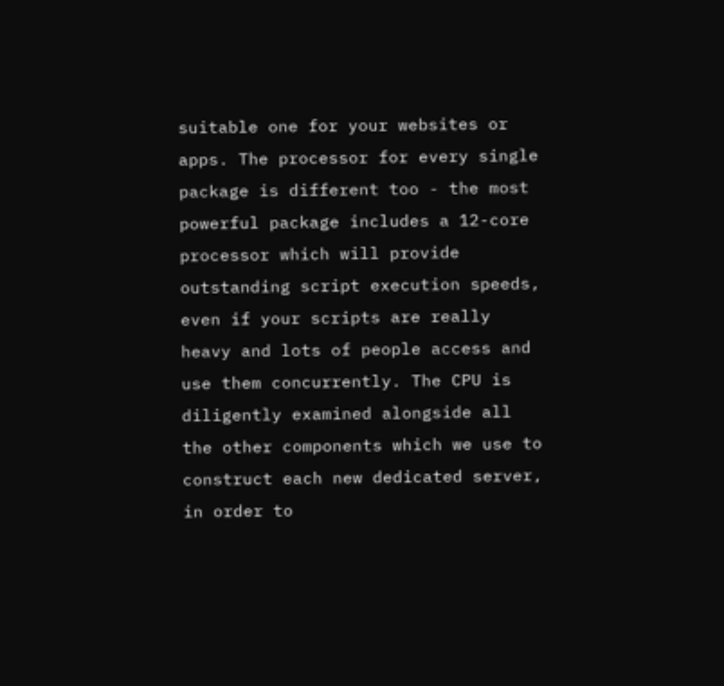suitable one for your websites or apps. The processor for every single package is different too - the most powerful package includes a 12-core processor which will provide outstanding script execution speeds, even if your scripts are really heavy and lots of people access and use them concurrently. The CPU is diligently examined alongside all the other components which we use to construct each new dedicated server, in order to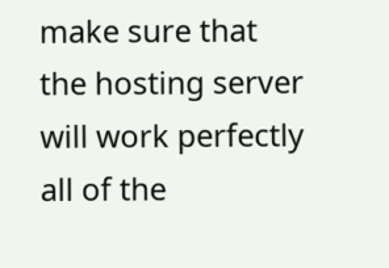make sure that the hosting server will work perfectly all of the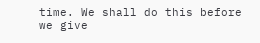time. We shall do this before we give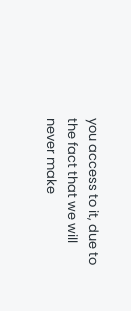you access to it, due to the fact that we will never make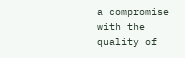a compromise with the quality of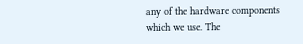any of the hardware components which we use. The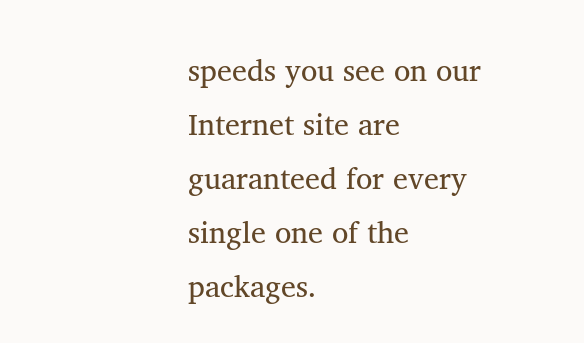speeds you see on our Internet site are guaranteed for every single one of the packages.